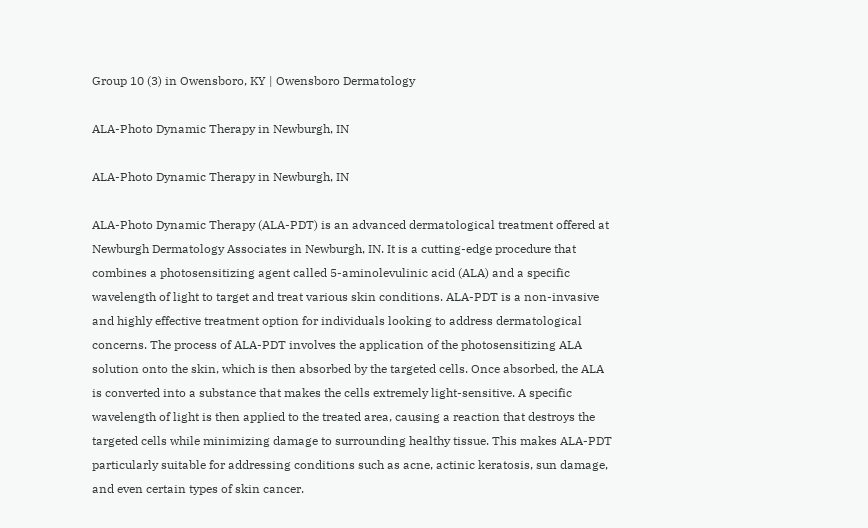Group 10 (3) in Owensboro, KY | Owensboro Dermatology

ALA-Photo Dynamic Therapy in Newburgh, IN

ALA-Photo Dynamic Therapy in Newburgh, IN

ALA-Photo Dynamic Therapy (ALA-PDT) is an advanced dermatological treatment offered at Newburgh Dermatology Associates in Newburgh, IN. It is a cutting-edge procedure that combines a photosensitizing agent called 5-aminolevulinic acid (ALA) and a specific wavelength of light to target and treat various skin conditions. ALA-PDT is a non-invasive and highly effective treatment option for individuals looking to address dermatological concerns. The process of ALA-PDT involves the application of the photosensitizing ALA solution onto the skin, which is then absorbed by the targeted cells. Once absorbed, the ALA is converted into a substance that makes the cells extremely light-sensitive. A specific wavelength of light is then applied to the treated area, causing a reaction that destroys the targeted cells while minimizing damage to surrounding healthy tissue. This makes ALA-PDT particularly suitable for addressing conditions such as acne, actinic keratosis, sun damage, and even certain types of skin cancer.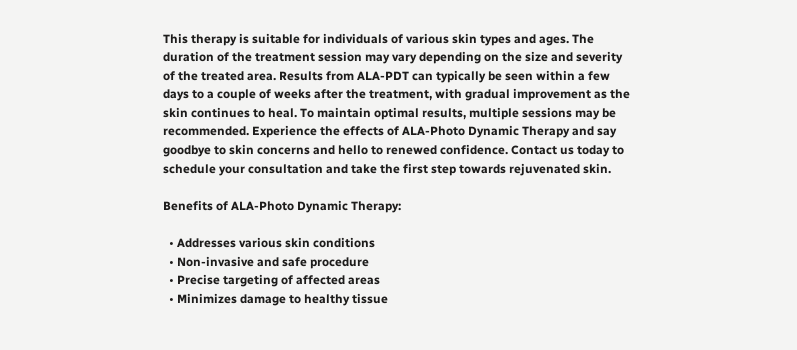This therapy is suitable for individuals of various skin types and ages. The duration of the treatment session may vary depending on the size and severity of the treated area. Results from ALA-PDT can typically be seen within a few days to a couple of weeks after the treatment, with gradual improvement as the skin continues to heal. To maintain optimal results, multiple sessions may be recommended. Experience the effects of ALA-Photo Dynamic Therapy and say goodbye to skin concerns and hello to renewed confidence. Contact us today to schedule your consultation and take the first step towards rejuvenated skin.

Benefits of ALA-Photo Dynamic Therapy:

  • Addresses various skin conditions
  • Non-invasive and safe procedure
  • Precise targeting of affected areas
  • Minimizes damage to healthy tissue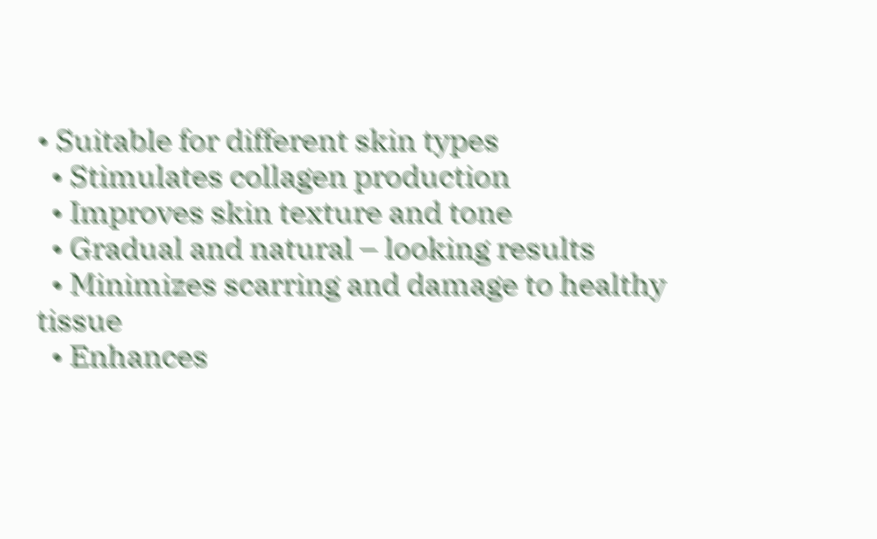• Suitable for different skin types
  • Stimulates collagen production
  • Improves skin texture and tone
  • Gradual and natural – looking results
  • Minimizes scarring and damage to healthy tissue
  • Enhances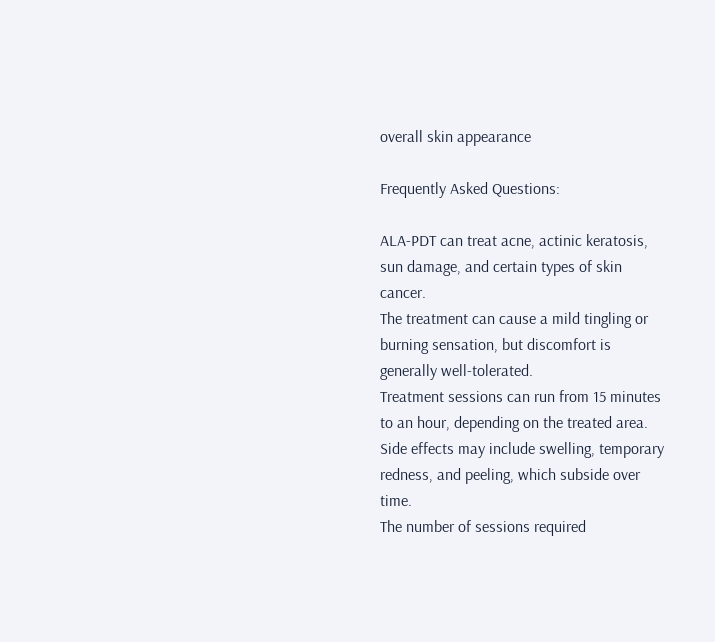overall skin appearance

Frequently Asked Questions:

ALA-PDT can treat acne, actinic keratosis, sun damage, and certain types of skin cancer.
The treatment can cause a mild tingling or burning sensation, but discomfort is generally well-tolerated.
Treatment sessions can run from 15 minutes to an hour, depending on the treated area.
Side effects may include swelling, temporary redness, and peeling, which subside over time.
The number of sessions required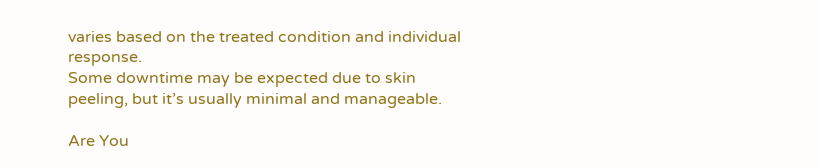varies based on the treated condition and individual response.
Some downtime may be expected due to skin peeling, but it’s usually minimal and manageable.

Are You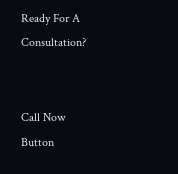Ready For A Consultation?


Call Now Button